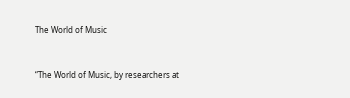The World of Music


“The World of Music, by researchers at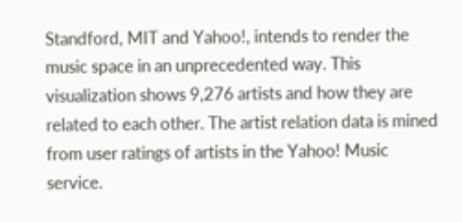Standford, MIT and Yahoo!, intends to render the music space in an unprecedented way. This visualization shows 9,276 artists and how they are related to each other. The artist relation data is mined from user ratings of artists in the Yahoo! Music service.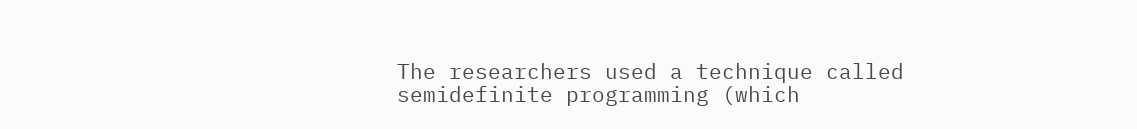The researchers used a technique called semidefinite programming (which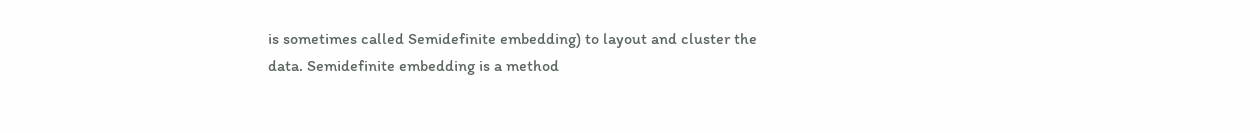is sometimes called Semidefinite embedding) to layout and cluster the data. Semidefinite embedding is a method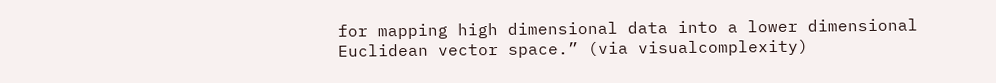for mapping high dimensional data into a lower dimensional Euclidean vector space.” (via visualcomplexity)